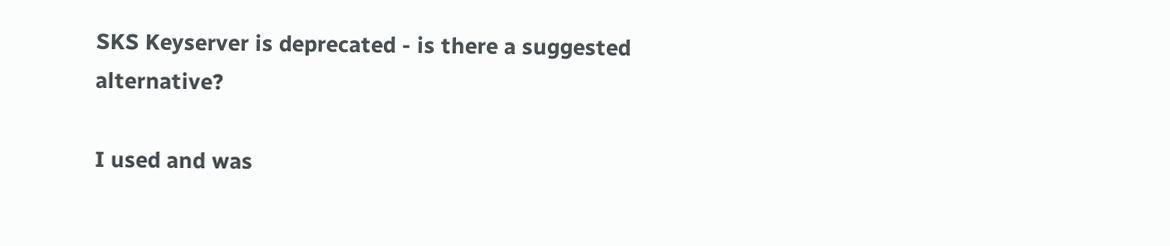SKS Keyserver is deprecated - is there a suggested alternative?

I used and was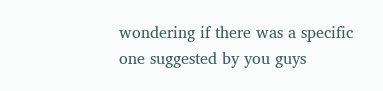wondering if there was a specific one suggested by you guys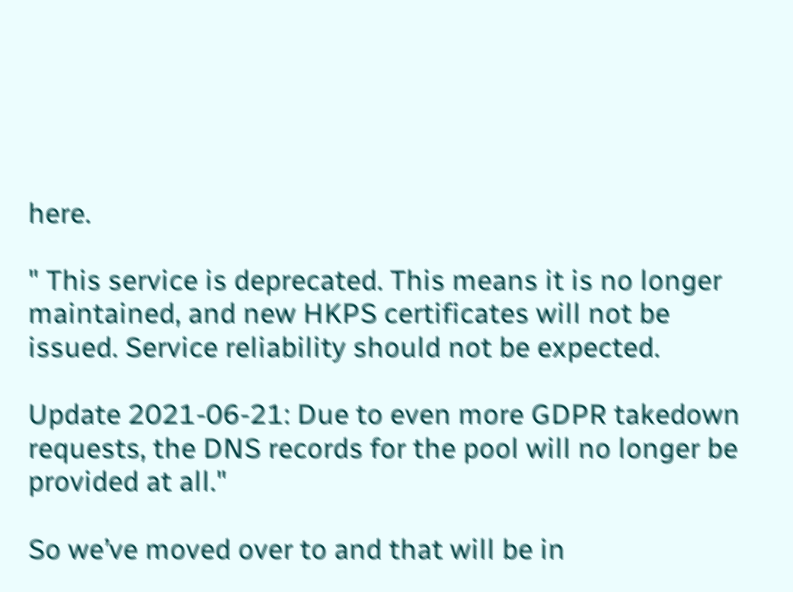here.

" This service is deprecated. This means it is no longer maintained, and new HKPS certificates will not be issued. Service reliability should not be expected.

Update 2021-06-21: Due to even more GDPR takedown requests, the DNS records for the pool will no longer be provided at all."

So we’ve moved over to and that will be in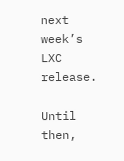next week’s LXC release.

Until then,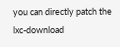you can directly patch the lxc-download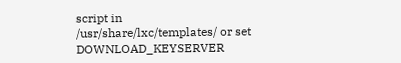script in /usr/share/lxc/templates/ or set DOWNLOAD_KEYSERVER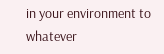in your environment to whatever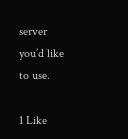server you’d like to use.

1 Like